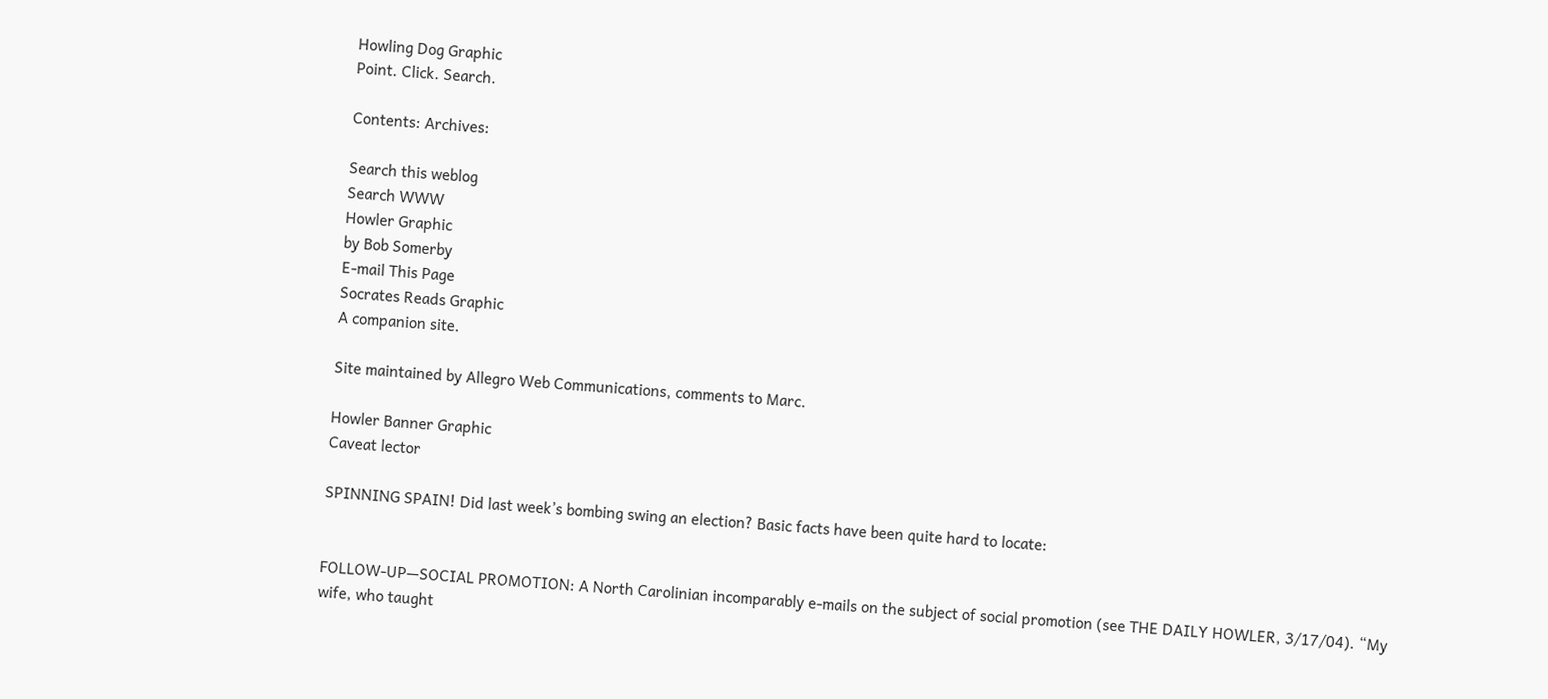Howling Dog Graphic
Point. Click. Search.

Contents: Archives:

Search this weblog
Search WWW
Howler Graphic
by Bob Somerby
E-mail This Page
Socrates Reads Graphic
A companion site.

Site maintained by Allegro Web Communications, comments to Marc.

Howler Banner Graphic
Caveat lector

SPINNING SPAIN! Did last week’s bombing swing an election? Basic facts have been quite hard to locate:


FOLLOW-UP—SOCIAL PROMOTION: A North Carolinian incomparably e-mails on the subject of social promotion (see THE DAILY HOWLER, 3/17/04). “My wife, who taught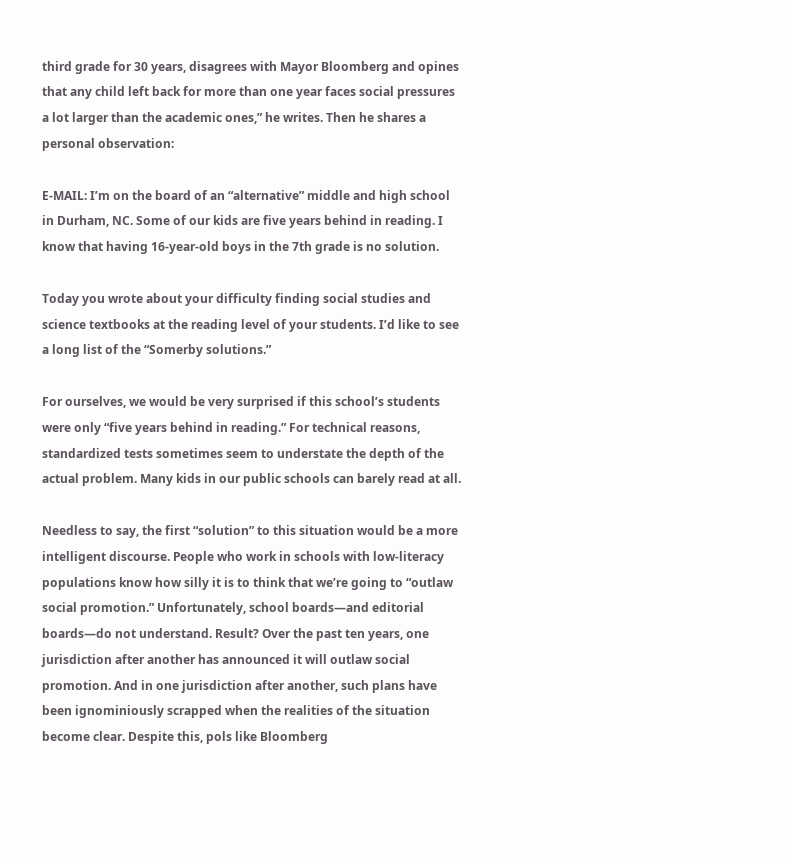third grade for 30 years, disagrees with Mayor Bloomberg and opines that any child left back for more than one year faces social pressures a lot larger than the academic ones,” he writes. Then he shares a personal observation:

E-MAIL: I’m on the board of an “alternative” middle and high school in Durham, NC. Some of our kids are five years behind in reading. I know that having 16-year-old boys in the 7th grade is no solution.

Today you wrote about your difficulty finding social studies and science textbooks at the reading level of your students. I’d like to see a long list of the “Somerby solutions.”

For ourselves, we would be very surprised if this school’s students were only “five years behind in reading.” For technical reasons, standardized tests sometimes seem to understate the depth of the actual problem. Many kids in our public schools can barely read at all.

Needless to say, the first “solution” to this situation would be a more intelligent discourse. People who work in schools with low-literacy populations know how silly it is to think that we’re going to “outlaw social promotion.” Unfortunately, school boards—and editorial boards—do not understand. Result? Over the past ten years, one jurisdiction after another has announced it will outlaw social promotion. And in one jurisdiction after another, such plans have been ignominiously scrapped when the realities of the situation become clear. Despite this, pols like Bloomberg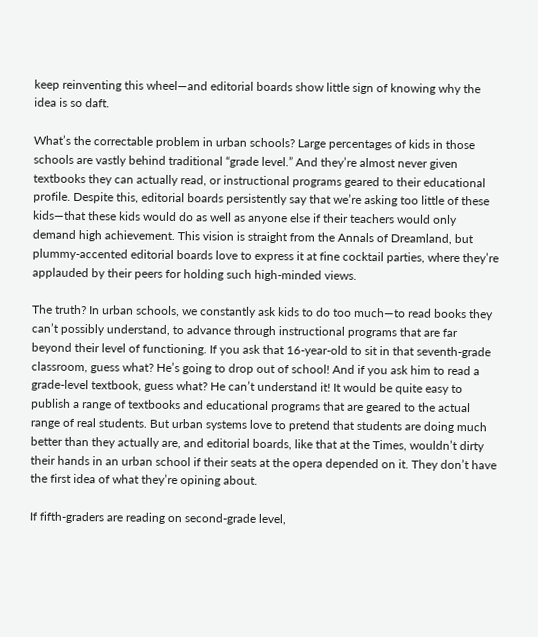keep reinventing this wheel—and editorial boards show little sign of knowing why the idea is so daft.

What’s the correctable problem in urban schools? Large percentages of kids in those schools are vastly behind traditional “grade level.” And they’re almost never given textbooks they can actually read, or instructional programs geared to their educational profile. Despite this, editorial boards persistently say that we’re asking too little of these kids—that these kids would do as well as anyone else if their teachers would only demand high achievement. This vision is straight from the Annals of Dreamland, but plummy-accented editorial boards love to express it at fine cocktail parties, where they’re applauded by their peers for holding such high-minded views.

The truth? In urban schools, we constantly ask kids to do too much—to read books they can’t possibly understand, to advance through instructional programs that are far beyond their level of functioning. If you ask that 16-year-old to sit in that seventh-grade classroom, guess what? He’s going to drop out of school! And if you ask him to read a grade-level textbook, guess what? He can’t understand it! It would be quite easy to publish a range of textbooks and educational programs that are geared to the actual range of real students. But urban systems love to pretend that students are doing much better than they actually are, and editorial boards, like that at the Times, wouldn’t dirty their hands in an urban school if their seats at the opera depended on it. They don’t have the first idea of what they’re opining about.

If fifth-graders are reading on second-grade level,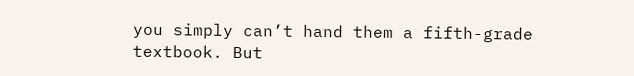you simply can’t hand them a fifth-grade textbook. But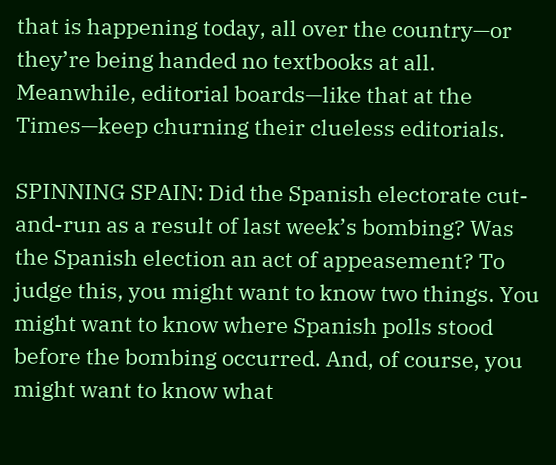that is happening today, all over the country—or they’re being handed no textbooks at all. Meanwhile, editorial boards—like that at the Times—keep churning their clueless editorials.

SPINNING SPAIN: Did the Spanish electorate cut-and-run as a result of last week’s bombing? Was the Spanish election an act of appeasement? To judge this, you might want to know two things. You might want to know where Spanish polls stood before the bombing occurred. And, of course, you might want to know what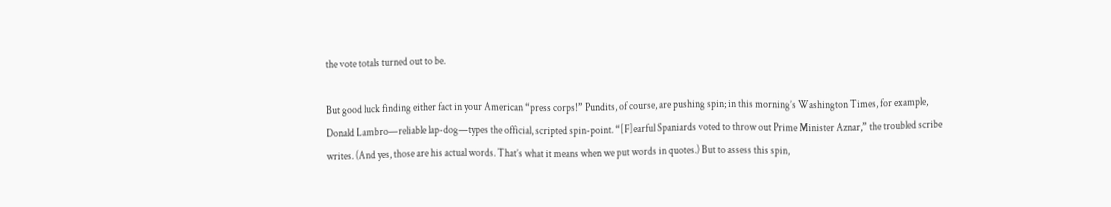the vote totals turned out to be.

But good luck finding either fact in your American “press corps!” Pundits, of course, are pushing spin; in this morning’s Washington Times, for example, Donald Lambro—reliable lap-dog—types the official, scripted spin-point. “[F]earful Spaniards voted to throw out Prime Minister Aznar,” the troubled scribe writes. (And yes, those are his actual words. That’s what it means when we put words in quotes.) But to assess this spin,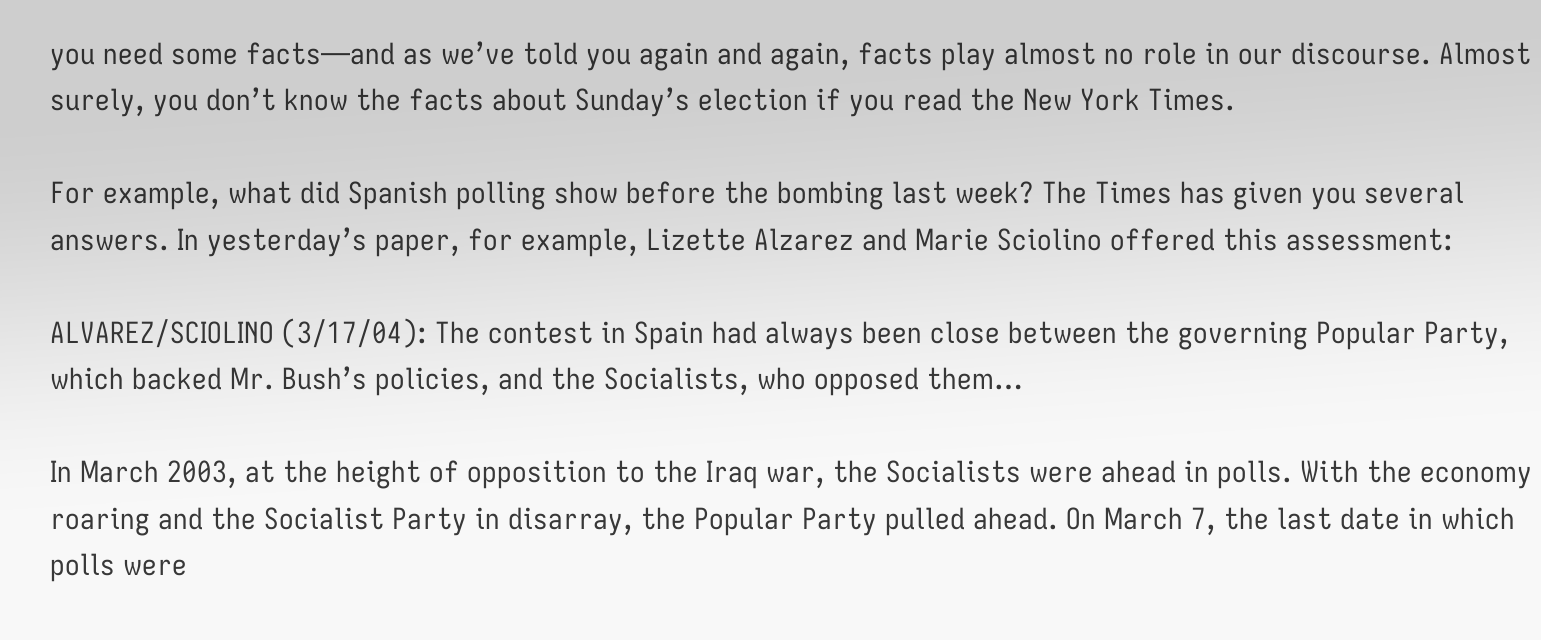you need some facts—and as we’ve told you again and again, facts play almost no role in our discourse. Almost surely, you don’t know the facts about Sunday’s election if you read the New York Times.

For example, what did Spanish polling show before the bombing last week? The Times has given you several answers. In yesterday’s paper, for example, Lizette Alzarez and Marie Sciolino offered this assessment:

ALVAREZ/SCIOLINO (3/17/04): The contest in Spain had always been close between the governing Popular Party, which backed Mr. Bush’s policies, and the Socialists, who opposed them…

In March 2003, at the height of opposition to the Iraq war, the Socialists were ahead in polls. With the economy roaring and the Socialist Party in disarray, the Popular Party pulled ahead. On March 7, the last date in which polls were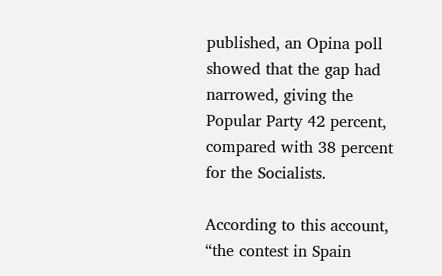published, an Opina poll showed that the gap had narrowed, giving the Popular Party 42 percent, compared with 38 percent for the Socialists.

According to this account, “the contest in Spain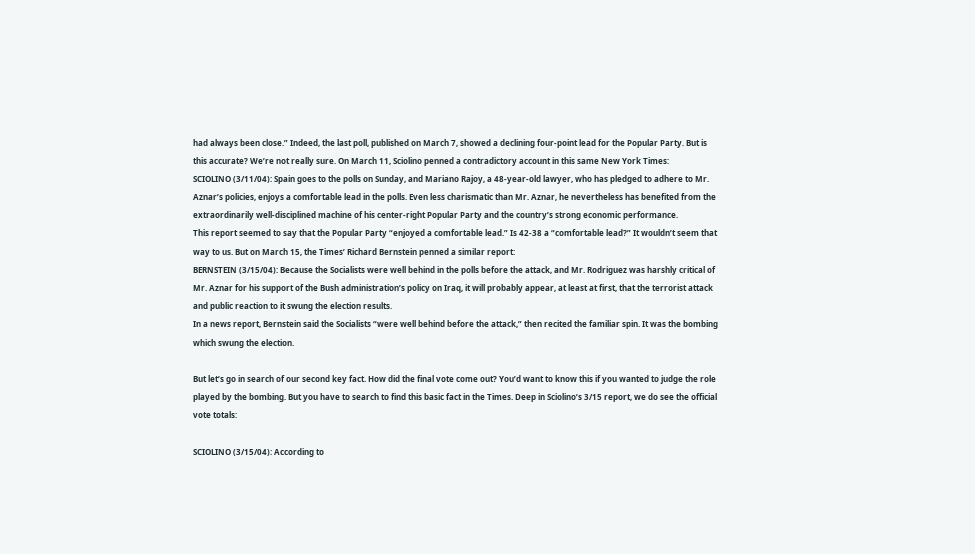had always been close.” Indeed, the last poll, published on March 7, showed a declining four-point lead for the Popular Party. But is this accurate? We’re not really sure. On March 11, Sciolino penned a contradictory account in this same New York Times:
SCIOLINO (3/11/04): Spain goes to the polls on Sunday, and Mariano Rajoy, a 48-year-old lawyer, who has pledged to adhere to Mr. Aznar’s policies, enjoys a comfortable lead in the polls. Even less charismatic than Mr. Aznar, he nevertheless has benefited from the extraordinarily well-disciplined machine of his center-right Popular Party and the country’s strong economic performance.
This report seemed to say that the Popular Party “enjoyed a comfortable lead.” Is 42-38 a “comfortable lead?” It wouldn’t seem that way to us. But on March 15, the Times’ Richard Bernstein penned a similar report:
BERNSTEIN (3/15/04): Because the Socialists were well behind in the polls before the attack, and Mr. Rodriguez was harshly critical of Mr. Aznar for his support of the Bush administration’s policy on Iraq, it will probably appear, at least at first, that the terrorist attack and public reaction to it swung the election results.
In a news report, Bernstein said the Socialists “were well behind before the attack,” then recited the familiar spin. It was the bombing which swung the election.

But let’s go in search of our second key fact. How did the final vote come out? You’d want to know this if you wanted to judge the role played by the bombing. But you have to search to find this basic fact in the Times. Deep in Sciolino’s 3/15 report, we do see the official vote totals:

SCIOLINO (3/15/04): According to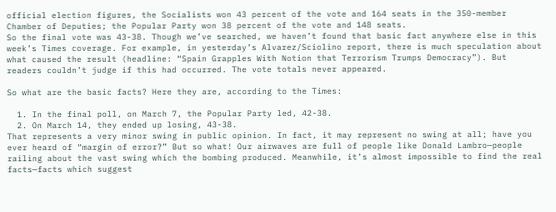official election figures, the Socialists won 43 percent of the vote and 164 seats in the 350-member Chamber of Deputies; the Popular Party won 38 percent of the vote and 148 seats.
So the final vote was 43-38. Though we’ve searched, we haven’t found that basic fact anywhere else in this week’s Times coverage. For example, in yesterday’s Alvarez/Sciolino report, there is much speculation about what caused the result (headline: “Spain Grapples With Notion that Terrorism Trumps Democracy”). But readers couldn’t judge if this had occurred. The vote totals never appeared.

So what are the basic facts? Here they are, according to the Times:

  1. In the final poll, on March 7, the Popular Party led, 42-38.
  2. On March 14, they ended up losing, 43-38.
That represents a very minor swing in public opinion. In fact, it may represent no swing at all; have you ever heard of “margin of error?” But so what! Our airwaves are full of people like Donald Lambro—people railing about the vast swing which the bombing produced. Meanwhile, it’s almost impossible to find the real facts—facts which suggest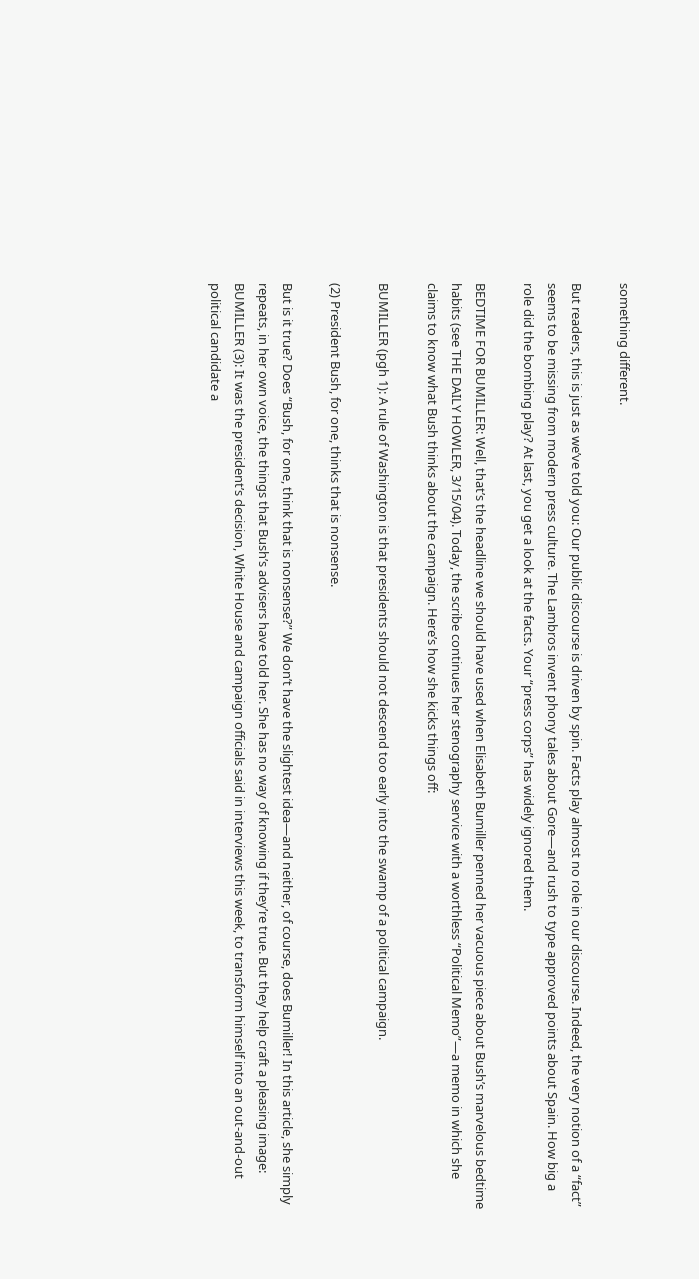something different.

But readers, this is just as we’ve told you: Our public discourse is driven by spin. Facts play almost no role in our discourse. Indeed, the very notion of a “fact” seems to be missing from modern press culture. The Lambros invent phony tales about Gore—and rush to type approved points about Spain. How big a role did the bombing play? At last, you get a look at the facts. Your “press corps” has widely ignored them.

BEDTIME FOR BUMILLER: Well, that’s the headline we should have used when Elisabeth Bumiller penned her vacuous piece about Bush’s marvelous bedtime habits (see THE DAILY HOWLER, 3/15/04). Today, the scribe continues her stenography service with a worthless “Political Memo”—a memo in which she claims to know what Bush thinks about the campaign. Here’s how she kicks things off:

BUMILLER (pgh 1): A rule of Washington is that presidents should not descend too early into the swamp of a political campaign.

(2) President Bush, for one, thinks that is nonsense.

But is it true? Does “Bush, for one, think that is nonsense?” We don’t have the slightest idea—and neither, of course, does Bumiller! In this article, she simply repeats, in her own voice, the things that Bush’s advisers have told her. She has no way of knowing if they’re true. But they help craft a pleasing image:
BUMILLER (3): It was the president’s decision, White House and campaign officials said in interviews this week, to transform himself into an out-and-out political candidate a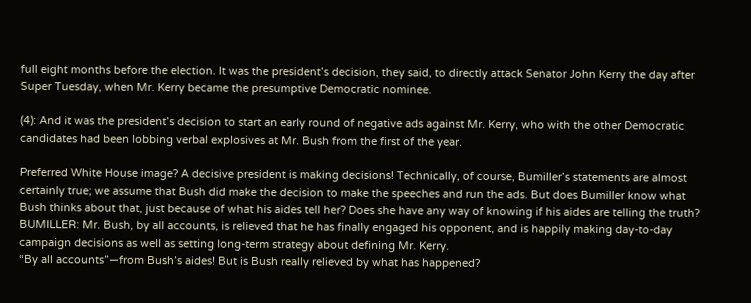full eight months before the election. It was the president’s decision, they said, to directly attack Senator John Kerry the day after Super Tuesday, when Mr. Kerry became the presumptive Democratic nominee.

(4): And it was the president’s decision to start an early round of negative ads against Mr. Kerry, who with the other Democratic candidates had been lobbing verbal explosives at Mr. Bush from the first of the year.

Preferred White House image? A decisive president is making decisions! Technically, of course, Bumiller’s statements are almost certainly true; we assume that Bush did make the decision to make the speeches and run the ads. But does Bumiller know what Bush thinks about that, just because of what his aides tell her? Does she have any way of knowing if his aides are telling the truth?
BUMILLER: Mr. Bush, by all accounts, is relieved that he has finally engaged his opponent, and is happily making day-to-day campaign decisions as well as setting long-term strategy about defining Mr. Kerry.
“By all accounts”—from Bush’s aides! But is Bush really relieved by what has happened?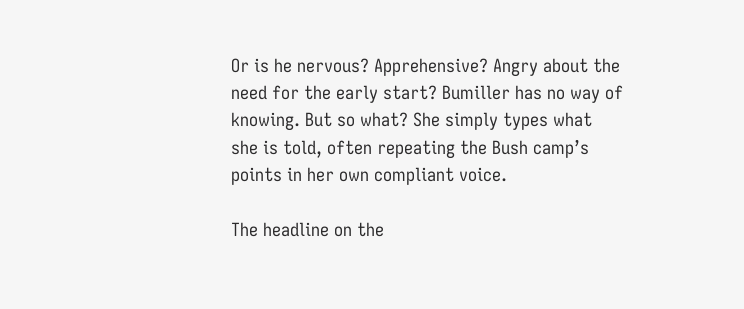Or is he nervous? Apprehensive? Angry about the need for the early start? Bumiller has no way of knowing. But so what? She simply types what she is told, often repeating the Bush camp’s points in her own compliant voice.

The headline on the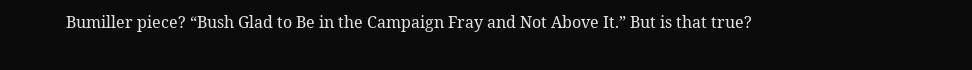Bumiller piece? “Bush Glad to Be in the Campaign Fray and Not Above It.” But is that true?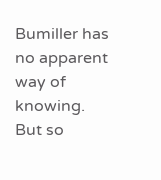Bumiller has no apparent way of knowing. But so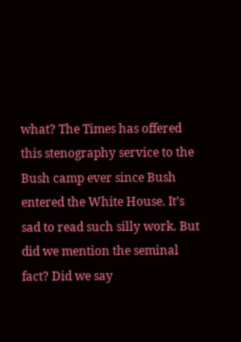what? The Times has offered this stenography service to the Bush camp ever since Bush entered the White House. It’s sad to read such silly work. But did we mention the seminal fact? Did we say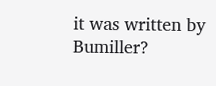it was written by Bumiller?